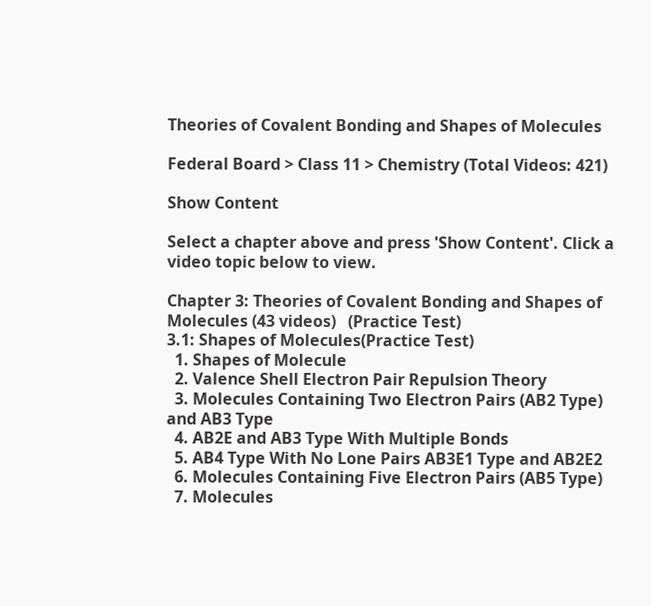Theories of Covalent Bonding and Shapes of Molecules

Federal Board > Class 11 > Chemistry (Total Videos: 421)

Show Content

Select a chapter above and press 'Show Content'. Click a video topic below to view.

Chapter 3: Theories of Covalent Bonding and Shapes of Molecules (43 videos)   (Practice Test)
3.1: Shapes of Molecules(Practice Test)
  1. Shapes of Molecule
  2. Valence Shell Electron Pair Repulsion Theory
  3. Molecules Containing Two Electron Pairs (AB2 Type) and AB3 Type
  4. AB2E and AB3 Type With Multiple Bonds
  5. AB4 Type With No Lone Pairs AB3E1 Type and AB2E2
  6. Molecules Containing Five Electron Pairs (AB5 Type)
  7. Molecules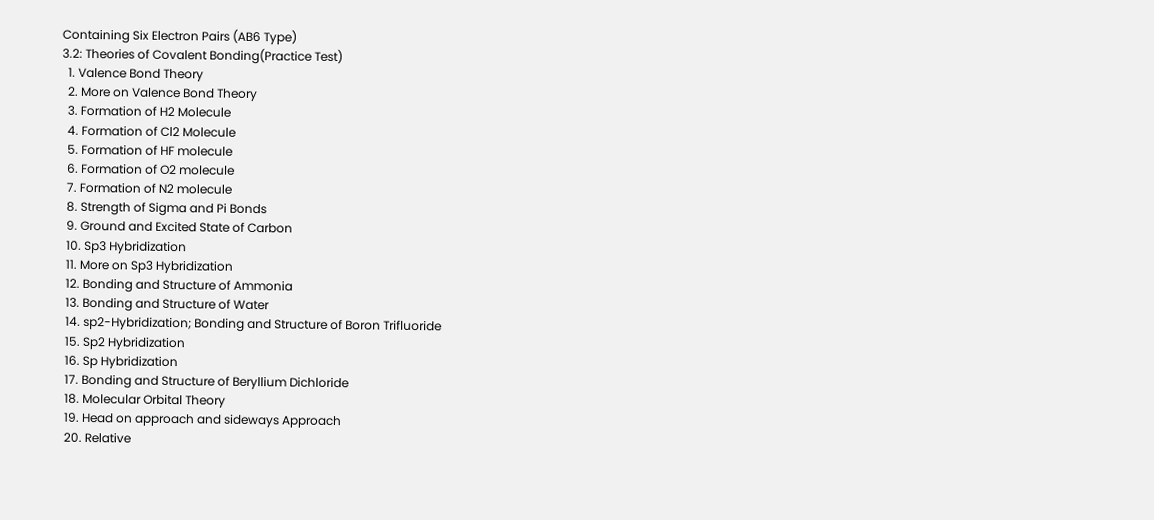Containing Six Electron Pairs (AB6 Type)
3.2: Theories of Covalent Bonding(Practice Test)
  1. Valence Bond Theory
  2. More on Valence Bond Theory
  3. Formation of H2 Molecule
  4. Formation of Cl2 Molecule
  5. Formation of HF molecule
  6. Formation of O2 molecule
  7. Formation of N2 molecule
  8. Strength of Sigma and Pi Bonds
  9. Ground and Excited State of Carbon
  10. Sp3 Hybridization
  11. More on Sp3 Hybridization
  12. Bonding and Structure of Ammonia
  13. Bonding and Structure of Water
  14. sp2-Hybridization; Bonding and Structure of Boron Trifluoride
  15. Sp2 Hybridization
  16. Sp Hybridization
  17. Bonding and Structure of Beryllium Dichloride
  18. Molecular Orbital Theory
  19. Head on approach and sideways Approach
  20. Relative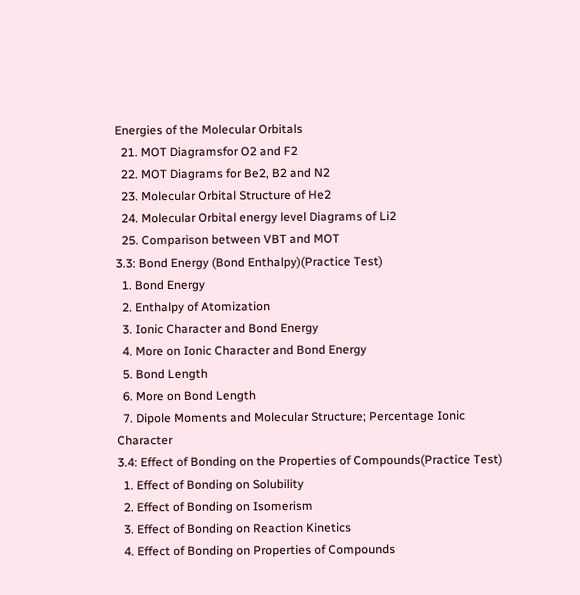Energies of the Molecular Orbitals
  21. MOT Diagramsfor O2 and F2
  22. MOT Diagrams for Be2, B2 and N2
  23. Molecular Orbital Structure of He2
  24. Molecular Orbital energy level Diagrams of Li2
  25. Comparison between VBT and MOT
3.3: Bond Energy (Bond Enthalpy)(Practice Test)
  1. Bond Energy
  2. Enthalpy of Atomization
  3. Ionic Character and Bond Energy
  4. More on Ionic Character and Bond Energy
  5. Bond Length
  6. More on Bond Length
  7. Dipole Moments and Molecular Structure; Percentage Ionic Character
3.4: Effect of Bonding on the Properties of Compounds(Practice Test)
  1. Effect of Bonding on Solubility
  2. Effect of Bonding on Isomerism
  3. Effect of Bonding on Reaction Kinetics
  4. Effect of Bonding on Properties of Compounds